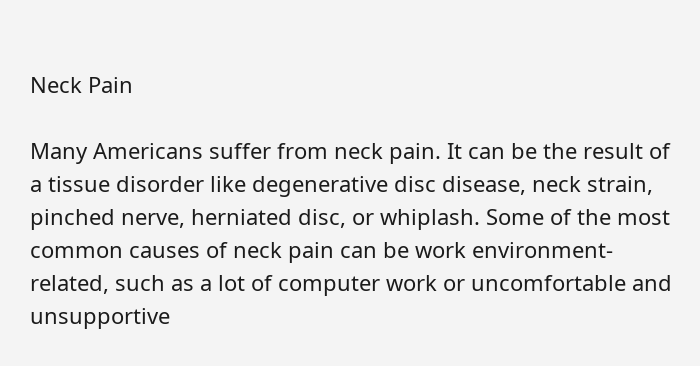Neck Pain

Many Americans suffer from neck pain. It can be the result of a tissue disorder like degenerative disc disease, neck strain, pinched nerve, herniated disc, or whiplash. Some of the most common causes of neck pain can be work environment-related, such as a lot of computer work or uncomfortable and unsupportive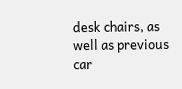desk chairs, as well as previous car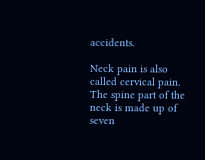accidents.

Neck pain is also called cervical pain. The spine part of the neck is made up of seven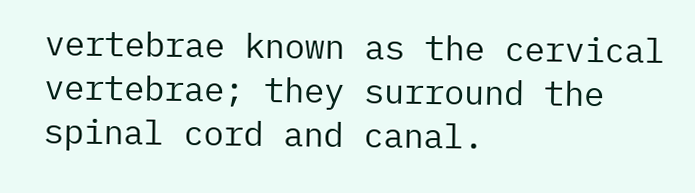vertebrae known as the cervical vertebrae; they surround the spinal cord and canal.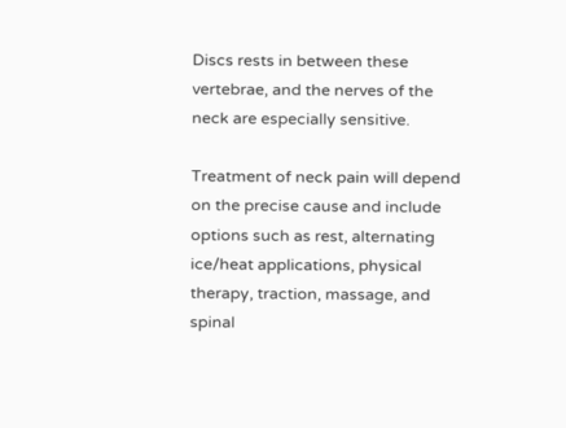Discs rests in between these vertebrae, and the nerves of the neck are especially sensitive.

Treatment of neck pain will depend on the precise cause and include options such as rest, alternating ice/heat applications, physical therapy, traction, massage, and spinal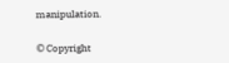manipulation.

© Copyright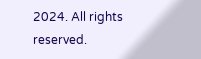2024. All rights reserved.